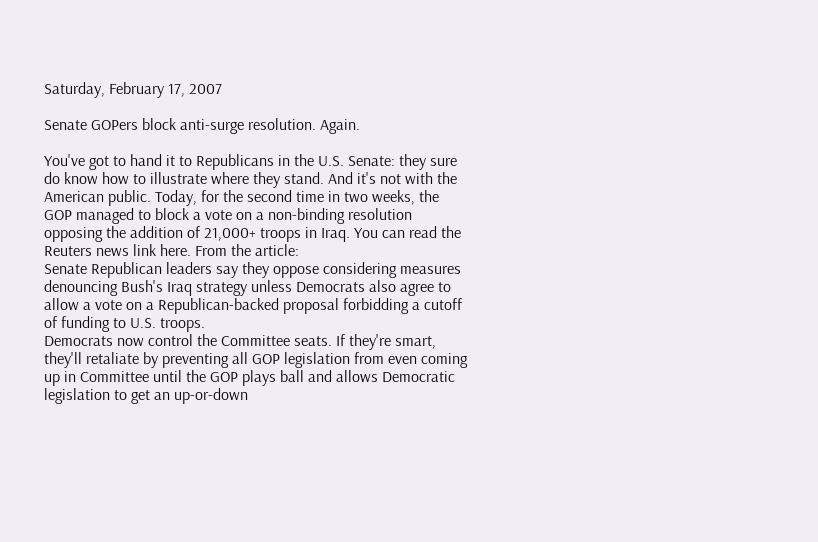Saturday, February 17, 2007

Senate GOPers block anti-surge resolution. Again.

You've got to hand it to Republicans in the U.S. Senate: they sure do know how to illustrate where they stand. And it's not with the American public. Today, for the second time in two weeks, the GOP managed to block a vote on a non-binding resolution opposing the addition of 21,000+ troops in Iraq. You can read the Reuters news link here. From the article:
Senate Republican leaders say they oppose considering measures denouncing Bush's Iraq strategy unless Democrats also agree to allow a vote on a Republican-backed proposal forbidding a cutoff of funding to U.S. troops.
Democrats now control the Committee seats. If they're smart, they'll retaliate by preventing all GOP legislation from even coming up in Committee until the GOP plays ball and allows Democratic legislation to get an up-or-down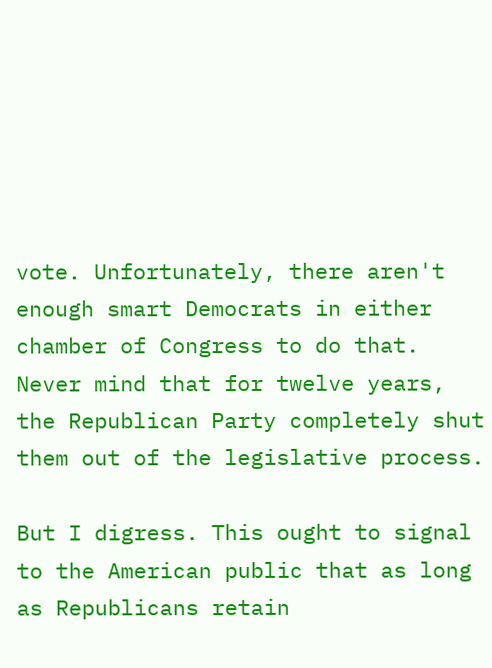vote. Unfortunately, there aren't enough smart Democrats in either chamber of Congress to do that. Never mind that for twelve years, the Republican Party completely shut them out of the legislative process.

But I digress. This ought to signal to the American public that as long as Republicans retain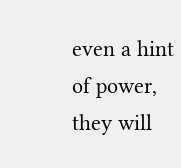even a hint of power, they will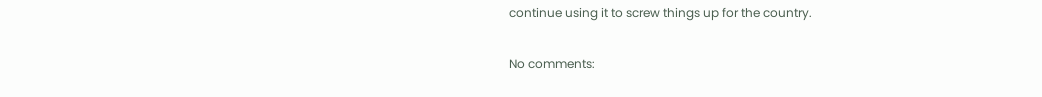continue using it to screw things up for the country.

No comments: